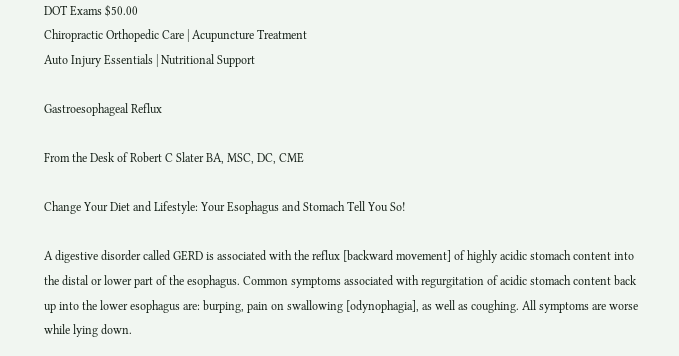DOT Exams $50.00
Chiropractic Orthopedic Care | Acupuncture Treatment
Auto Injury Essentials | Nutritional Support

Gastroesophageal Reflux

From the Desk of Robert C Slater BA, MSC, DC, CME

Change Your Diet and Lifestyle: Your Esophagus and Stomach Tell You So!

A digestive disorder called GERD is associated with the reflux [backward movement] of highly acidic stomach content into the distal or lower part of the esophagus. Common symptoms associated with regurgitation of acidic stomach content back up into the lower esophagus are: burping, pain on swallowing [odynophagia], as well as coughing. All symptoms are worse while lying down.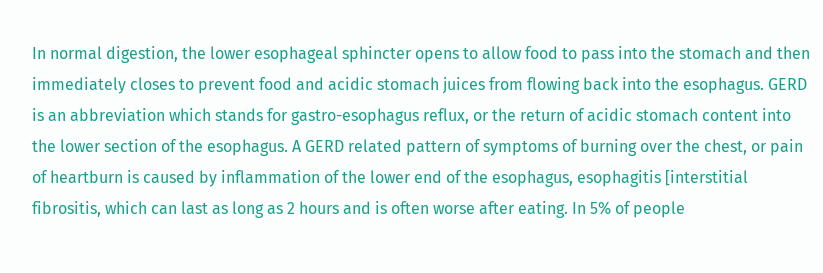In normal digestion, the lower esophageal sphincter opens to allow food to pass into the stomach and then immediately closes to prevent food and acidic stomach juices from flowing back into the esophagus. GERD is an abbreviation which stands for gastro-esophagus reflux, or the return of acidic stomach content into the lower section of the esophagus. A GERD related pattern of symptoms of burning over the chest, or pain of heartburn is caused by inflammation of the lower end of the esophagus, esophagitis [interstitial fibrositis, which can last as long as 2 hours and is often worse after eating. In 5% of people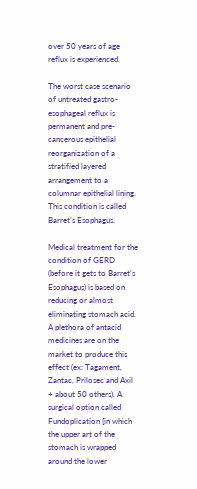over 50 years of age reflux is experienced.

The worst case scenario of untreated gastro-esophageal reflux is permanent and pre-cancerous epithelial reorganization of a stratified layered arrangement to a columnar epithelial lining. This condition is called Barret’s Esophagus.

Medical treatment for the condition of GERD (before it gets to Barret’s Esophagus) is based on reducing or almost eliminating stomach acid. A plethora of antacid medicines are on the market to produce this effect (ex: Tagament, Zantac, Prilosec and Axil + about 50 others). A surgical option called Fundoplication [in which the upper art of the stomach is wrapped around the lower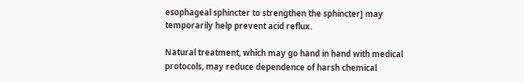esophageal sphincter to strengthen the sphincter] may temporarily help prevent acid reflux.

Natural treatment, which may go hand in hand with medical protocols, may reduce dependence of harsh chemical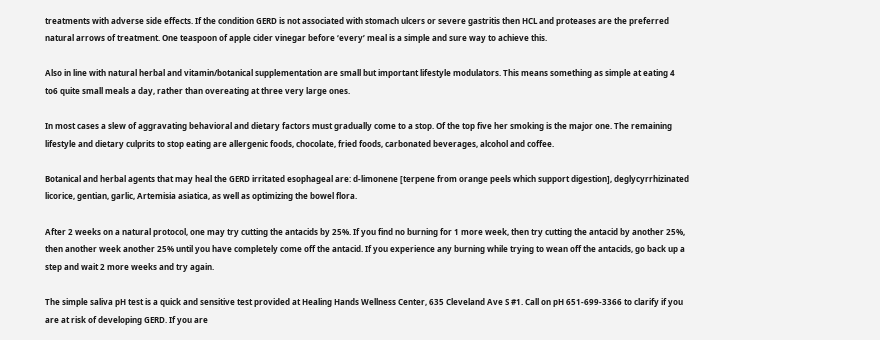treatments with adverse side effects. If the condition GERD is not associated with stomach ulcers or severe gastritis then HCL and proteases are the preferred natural arrows of treatment. One teaspoon of apple cider vinegar before ‘every’ meal is a simple and sure way to achieve this.

Also in line with natural herbal and vitamin/botanical supplementation are small but important lifestyle modulators. This means something as simple at eating 4 to6 quite small meals a day, rather than overeating at three very large ones.

In most cases a slew of aggravating behavioral and dietary factors must gradually come to a stop. Of the top five her smoking is the major one. The remaining lifestyle and dietary culprits to stop eating are allergenic foods, chocolate, fried foods, carbonated beverages, alcohol and coffee.

Botanical and herbal agents that may heal the GERD irritated esophageal are: d-limonene [terpene from orange peels which support digestion], deglycyrrhizinated licorice, gentian, garlic, Artemisia asiatica, as well as optimizing the bowel flora.

After 2 weeks on a natural protocol, one may try cutting the antacids by 25%. If you find no burning for 1 more week, then try cutting the antacid by another 25%, then another week another 25% until you have completely come off the antacid. If you experience any burning while trying to wean off the antacids, go back up a step and wait 2 more weeks and try again.

The simple saliva pH test is a quick and sensitive test provided at Healing Hands Wellness Center, 635 Cleveland Ave S #1. Call on pH 651-699-3366 to clarify if you are at risk of developing GERD. If you are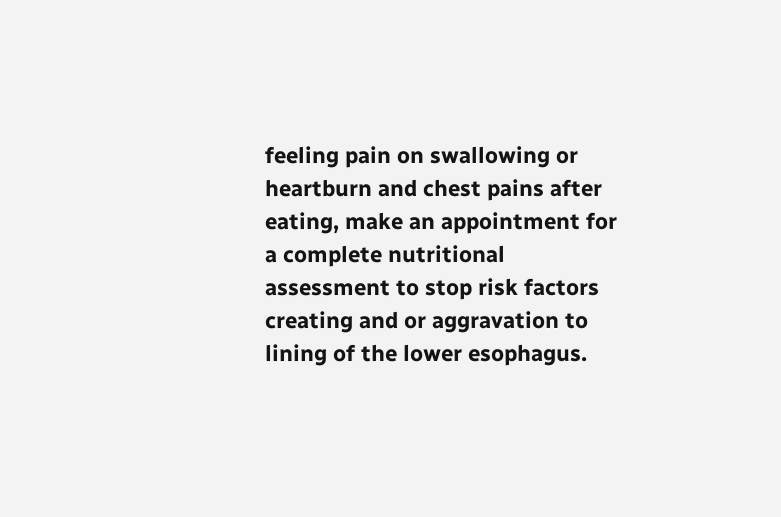feeling pain on swallowing or heartburn and chest pains after eating, make an appointment for a complete nutritional assessment to stop risk factors creating and or aggravation to lining of the lower esophagus.